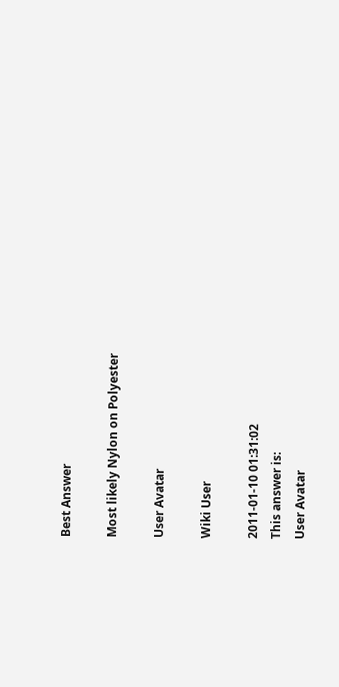Best Answer

Most likely Nylon on Polyester

User Avatar

Wiki User

2011-01-10 01:31:02
This answer is:
User Avatar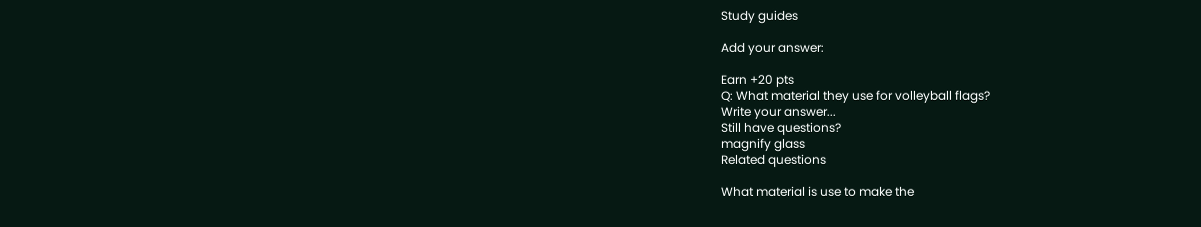Study guides

Add your answer:

Earn +20 pts
Q: What material they use for volleyball flags?
Write your answer...
Still have questions?
magnify glass
Related questions

What material is use to make the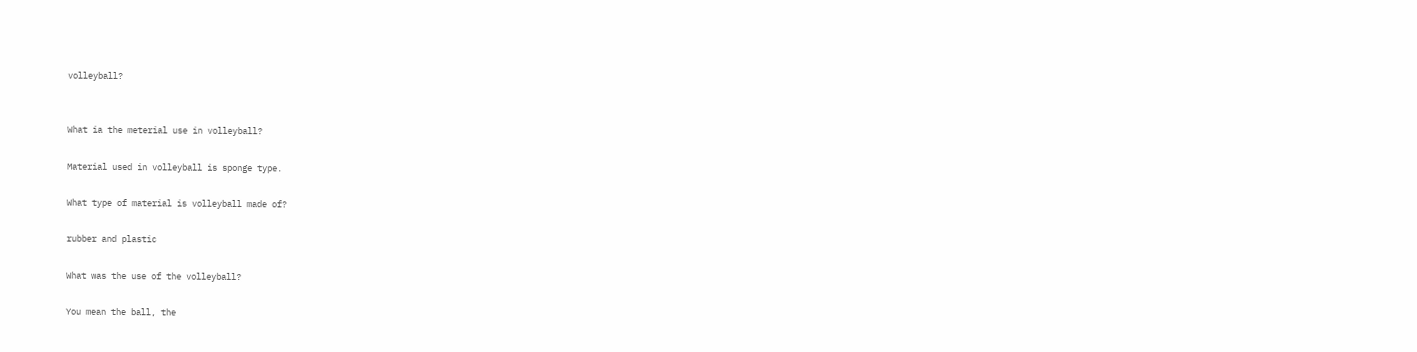volleyball?


What ia the meterial use in volleyball?

Material used in volleyball is sponge type.

What type of material is volleyball made of?

rubber and plastic

What was the use of the volleyball?

You mean the ball, the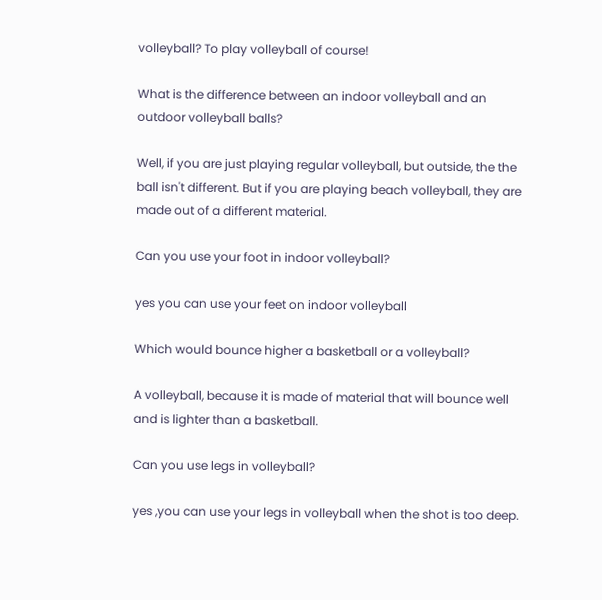volleyball? To play volleyball of course!

What is the difference between an indoor volleyball and an outdoor volleyball balls?

Well, if you are just playing regular volleyball, but outside, the the ball isn't different. But if you are playing beach volleyball, they are made out of a different material.

Can you use your foot in indoor volleyball?

yes you can use your feet on indoor volleyball

Which would bounce higher a basketball or a volleyball?

A volleyball, because it is made of material that will bounce well and is lighter than a basketball.

Can you use legs in volleyball?

yes ,you can use your legs in volleyball when the shot is too deep.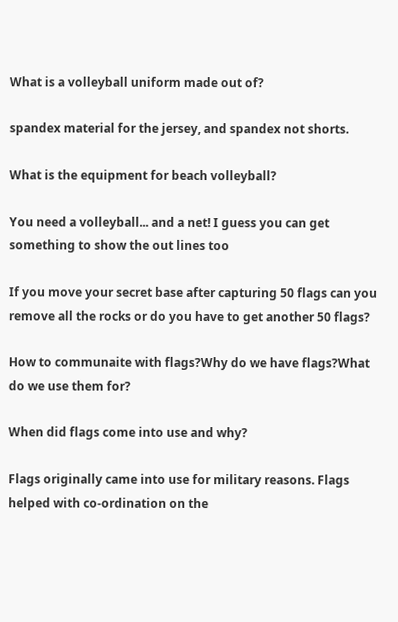What is a volleyball uniform made out of?

spandex material for the jersey, and spandex not shorts.

What is the equipment for beach volleyball?

You need a volleyball... and a net! I guess you can get something to show the out lines too

If you move your secret base after capturing 50 flags can you remove all the rocks or do you have to get another 50 flags?

How to communaite with flags?Why do we have flags?What do we use them for?

When did flags come into use and why?

Flags originally came into use for military reasons. Flags helped with co-ordination on the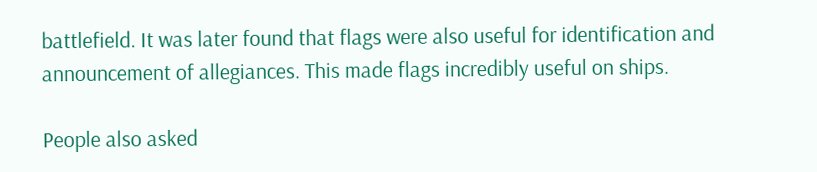battlefield. It was later found that flags were also useful for identification and announcement of allegiances. This made flags incredibly useful on ships.

People also asked